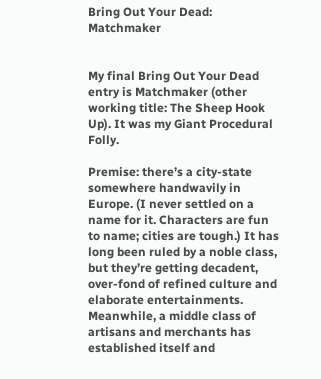Bring Out Your Dead: Matchmaker


My final Bring Out Your Dead entry is Matchmaker (other working title: The Sheep Hook Up). It was my Giant Procedural Folly.

Premise: there’s a city-state somewhere handwavily in Europe. (I never settled on a name for it. Characters are fun to name; cities are tough.) It has long been ruled by a noble class,  but they’re getting decadent, over-fond of refined culture and elaborate entertainments. Meanwhile, a middle class of artisans and merchants has established itself and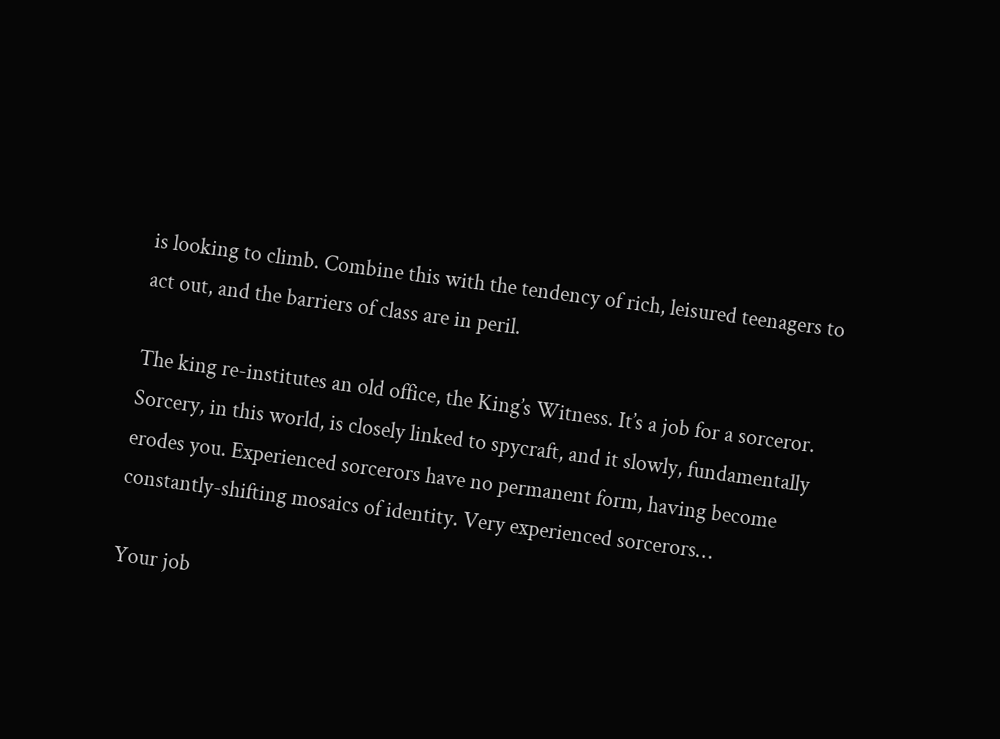is looking to climb. Combine this with the tendency of rich, leisured teenagers to act out, and the barriers of class are in peril.

The king re-institutes an old office, the King’s Witness. It’s a job for a sorceror. Sorcery, in this world, is closely linked to spycraft, and it slowly, fundamentally erodes you. Experienced sorcerors have no permanent form, having become constantly-shifting mosaics of identity. Very experienced sorcerors…

Your job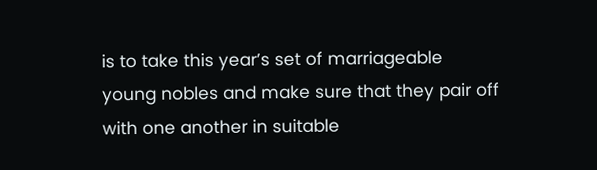is to take this year’s set of marriageable young nobles and make sure that they pair off with one another in suitable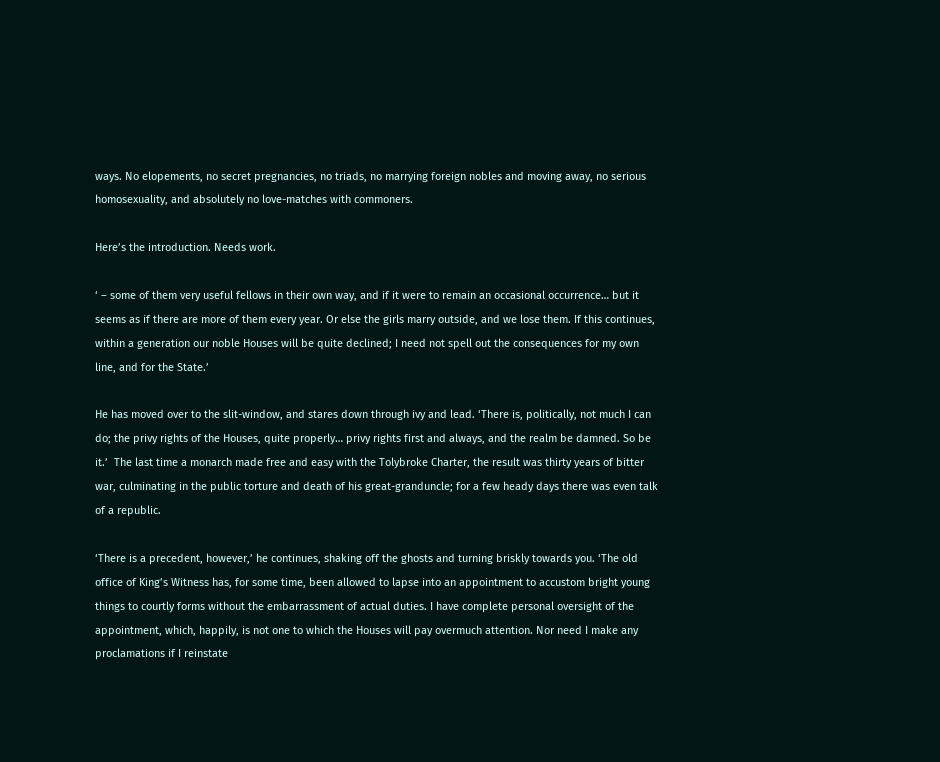ways. No elopements, no secret pregnancies, no triads, no marrying foreign nobles and moving away, no serious homosexuality, and absolutely no love-matches with commoners.

Here’s the introduction. Needs work.

‘ – some of them very useful fellows in their own way, and if it were to remain an occasional occurrence… but it seems as if there are more of them every year. Or else the girls marry outside, and we lose them. If this continues, within a generation our noble Houses will be quite declined; I need not spell out the consequences for my own line, and for the State.’

He has moved over to the slit-window, and stares down through ivy and lead. ‘There is, politically, not much I can do; the privy rights of the Houses, quite properly… privy rights first and always, and the realm be damned. So be it.’  The last time a monarch made free and easy with the Tolybroke Charter, the result was thirty years of bitter war, culminating in the public torture and death of his great-granduncle; for a few heady days there was even talk of a republic.

‘There is a precedent, however,’ he continues, shaking off the ghosts and turning briskly towards you. ‘The old office of King’s Witness has, for some time, been allowed to lapse into an appointment to accustom bright young things to courtly forms without the embarrassment of actual duties. I have complete personal oversight of the appointment, which, happily, is not one to which the Houses will pay overmuch attention. Nor need I make any proclamations if I reinstate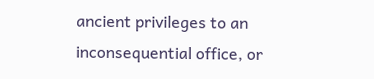ancient privileges to an inconsequential office, or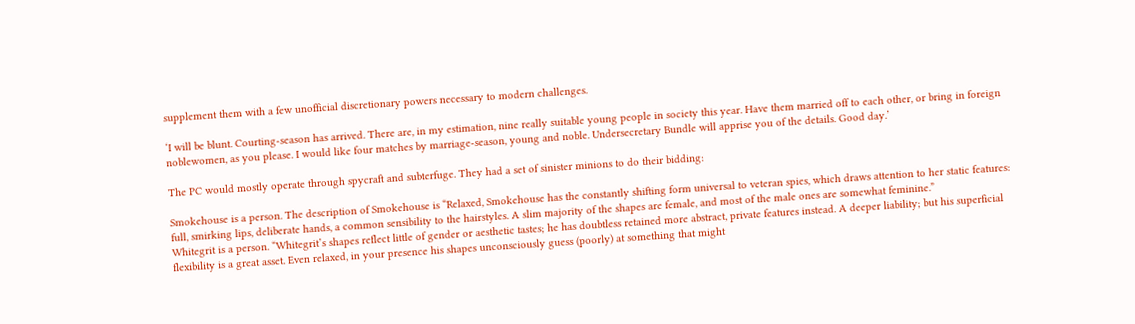supplement them with a few unofficial discretionary powers necessary to modern challenges.

‘I will be blunt. Courting-season has arrived. There are, in my estimation, nine really suitable young people in society this year. Have them married off to each other, or bring in foreign noblewomen, as you please. I would like four matches by marriage-season, young and noble. Undersecretary Bundle will apprise you of the details. Good day.’

The PC would mostly operate through spycraft and subterfuge. They had a set of sinister minions to do their bidding:

Smokehouse is a person. The description of Smokehouse is “Relaxed, Smokehouse has the constantly shifting form universal to veteran spies, which draws attention to her static features: full, smirking lips, deliberate hands, a common sensibility to the hairstyles. A slim majority of the shapes are female, and most of the male ones are somewhat feminine.”
Whitegrit is a person. “Whitegrit’s shapes reflect little of gender or aesthetic tastes; he has doubtless retained more abstract, private features instead. A deeper liability; but his superficial flexibility is a great asset. Even relaxed, in your presence his shapes unconsciously guess (poorly) at something that might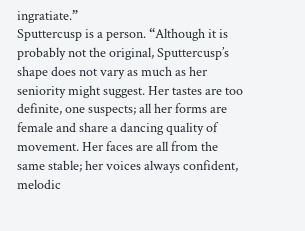ingratiate.”
Sputtercusp is a person. “Although it is probably not the original, Sputtercusp’s shape does not vary as much as her seniority might suggest. Her tastes are too definite, one suspects; all her forms are female and share a dancing quality of movement. Her faces are all from the same stable; her voices always confident, melodic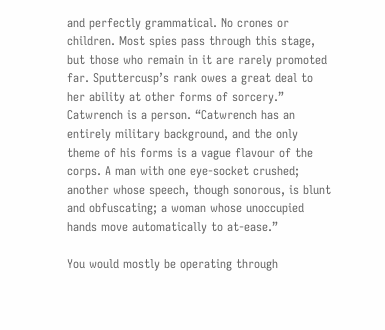and perfectly grammatical. No crones or children. Most spies pass through this stage, but those who remain in it are rarely promoted far. Sputtercusp’s rank owes a great deal to her ability at other forms of sorcery.”
Catwrench is a person. “Catwrench has an entirely military background, and the only theme of his forms is a vague flavour of the corps. A man with one eye-socket crushed; another whose speech, though sonorous, is blunt and obfuscating; a woman whose unoccupied hands move automatically to at-ease.”

You would mostly be operating through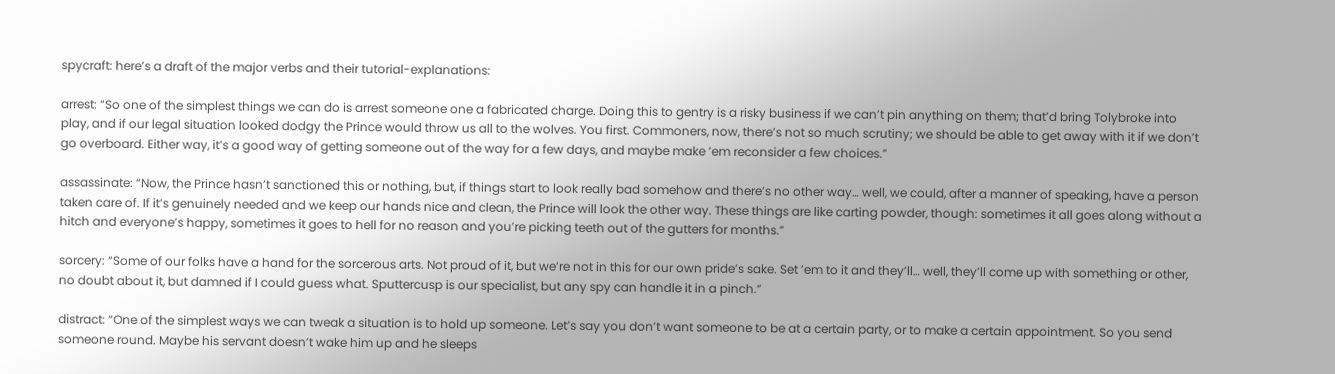spycraft: here’s a draft of the major verbs and their tutorial-explanations:

arrest: “So one of the simplest things we can do is arrest someone one a fabricated charge. Doing this to gentry is a risky business if we can’t pin anything on them; that’d bring Tolybroke into play, and if our legal situation looked dodgy the Prince would throw us all to the wolves. You first. Commoners, now, there’s not so much scrutiny; we should be able to get away with it if we don’t go overboard. Either way, it’s a good way of getting someone out of the way for a few days, and maybe make ’em reconsider a few choices.”

assassinate: “Now, the Prince hasn’t sanctioned this or nothing, but, if things start to look really bad somehow and there’s no other way… well, we could, after a manner of speaking, have a person taken care of. If it’s genuinely needed and we keep our hands nice and clean, the Prince will look the other way. These things are like carting powder, though: sometimes it all goes along without a hitch and everyone’s happy, sometimes it goes to hell for no reason and you’re picking teeth out of the gutters for months.”

sorcery: “Some of our folks have a hand for the sorcerous arts. Not proud of it, but we’re not in this for our own pride’s sake. Set ’em to it and they’ll… well, they’ll come up with something or other, no doubt about it, but damned if I could guess what. Sputtercusp is our specialist, but any spy can handle it in a pinch.”

distract: “One of the simplest ways we can tweak a situation is to hold up someone. Let’s say you don’t want someone to be at a certain party, or to make a certain appointment. So you send someone round. Maybe his servant doesn’t wake him up and he sleeps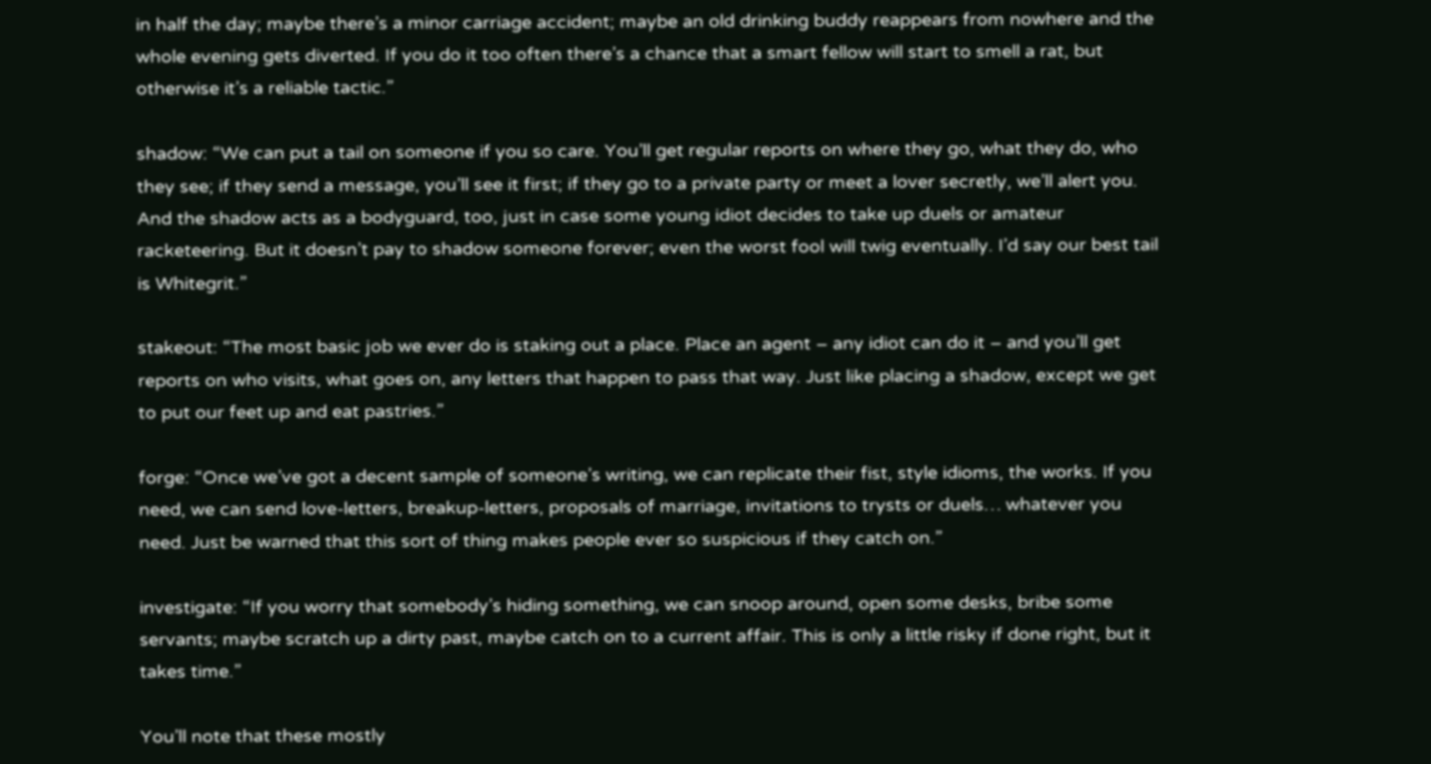in half the day; maybe there’s a minor carriage accident; maybe an old drinking buddy reappears from nowhere and the whole evening gets diverted. If you do it too often there’s a chance that a smart fellow will start to smell a rat, but otherwise it’s a reliable tactic.”

shadow: “We can put a tail on someone if you so care. You’ll get regular reports on where they go, what they do, who they see; if they send a message, you’ll see it first; if they go to a private party or meet a lover secretly, we’ll alert you. And the shadow acts as a bodyguard, too, just in case some young idiot decides to take up duels or amateur racketeering. But it doesn’t pay to shadow someone forever; even the worst fool will twig eventually. I’d say our best tail is Whitegrit.”

stakeout: “The most basic job we ever do is staking out a place. Place an agent – any idiot can do it – and you’ll get reports on who visits, what goes on, any letters that happen to pass that way. Just like placing a shadow, except we get to put our feet up and eat pastries.”

forge: “Once we’ve got a decent sample of someone’s writing, we can replicate their fist, style idioms, the works. If you need, we can send love-letters, breakup-letters, proposals of marriage, invitations to trysts or duels… whatever you need. Just be warned that this sort of thing makes people ever so suspicious if they catch on.”

investigate: “If you worry that somebody’s hiding something, we can snoop around, open some desks, bribe some servants; maybe scratch up a dirty past, maybe catch on to a current affair. This is only a little risky if done right, but it takes time.”

You’ll note that these mostly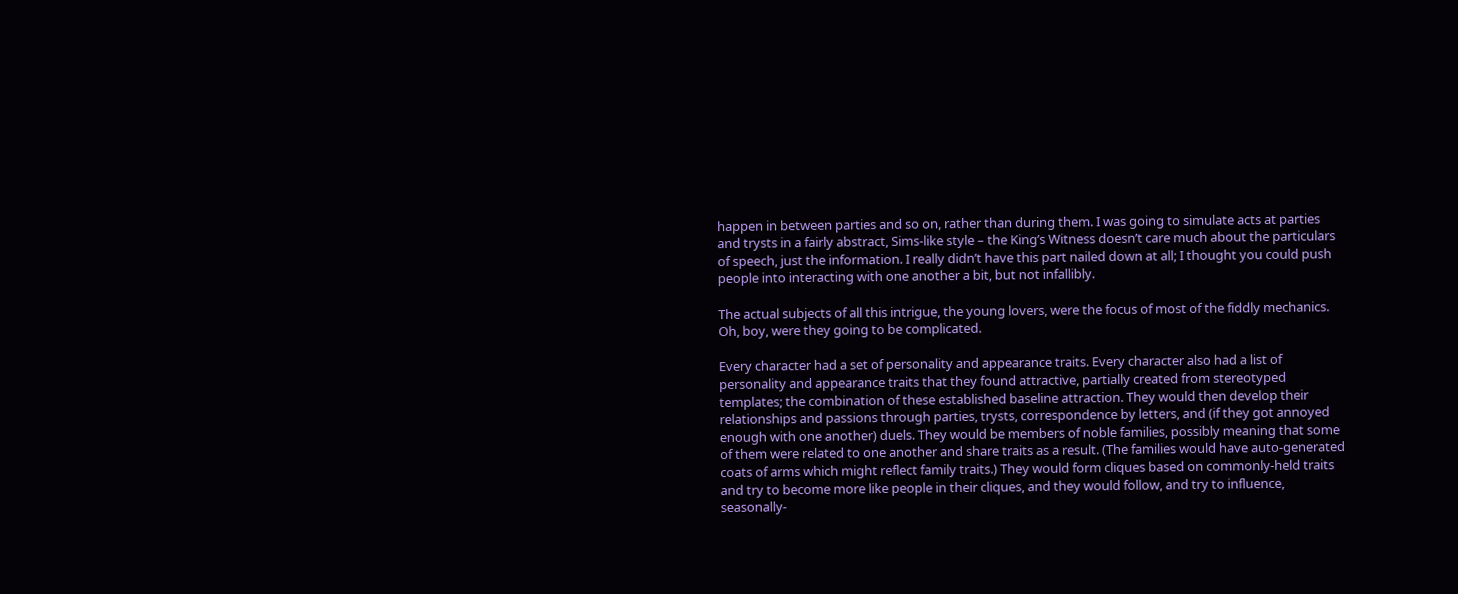happen in between parties and so on, rather than during them. I was going to simulate acts at parties and trysts in a fairly abstract, Sims-like style – the King’s Witness doesn’t care much about the particulars of speech, just the information. I really didn’t have this part nailed down at all; I thought you could push people into interacting with one another a bit, but not infallibly.

The actual subjects of all this intrigue, the young lovers, were the focus of most of the fiddly mechanics. Oh, boy, were they going to be complicated.

Every character had a set of personality and appearance traits. Every character also had a list of personality and appearance traits that they found attractive, partially created from stereotyped templates; the combination of these established baseline attraction. They would then develop their relationships and passions through parties, trysts, correspondence by letters, and (if they got annoyed enough with one another) duels. They would be members of noble families, possibly meaning that some of them were related to one another and share traits as a result. (The families would have auto-generated coats of arms which might reflect family traits.) They would form cliques based on commonly-held traits and try to become more like people in their cliques, and they would follow, and try to influence, seasonally-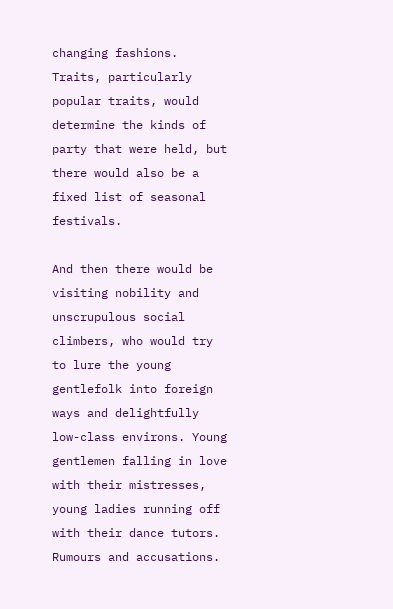changing fashions. Traits, particularly popular traits, would determine the kinds of party that were held, but there would also be a fixed list of seasonal festivals.

And then there would be visiting nobility and unscrupulous social climbers, who would try to lure the young gentlefolk into foreign ways and delightfully low-class environs. Young gentlemen falling in love with their mistresses, young ladies running off with their dance tutors. Rumours and accusations.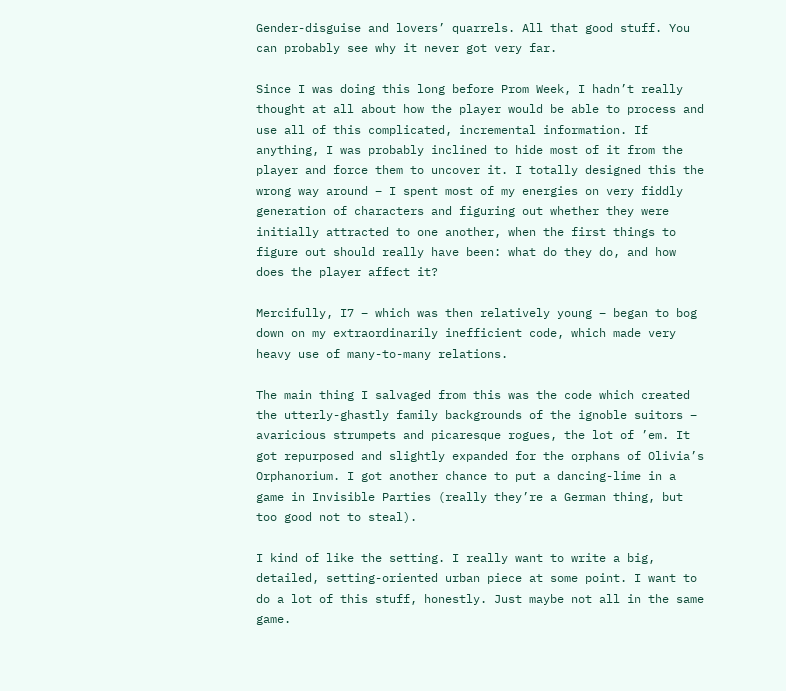Gender-disguise and lovers’ quarrels. All that good stuff. You can probably see why it never got very far.

Since I was doing this long before Prom Week, I hadn’t really thought at all about how the player would be able to process and use all of this complicated, incremental information. If anything, I was probably inclined to hide most of it from the player and force them to uncover it. I totally designed this the wrong way around – I spent most of my energies on very fiddly generation of characters and figuring out whether they were initially attracted to one another, when the first things to figure out should really have been: what do they do, and how does the player affect it?

Mercifully, I7 – which was then relatively young – began to bog down on my extraordinarily inefficient code, which made very heavy use of many-to-many relations.

The main thing I salvaged from this was the code which created the utterly-ghastly family backgrounds of the ignoble suitors – avaricious strumpets and picaresque rogues, the lot of ’em. It got repurposed and slightly expanded for the orphans of Olivia’s Orphanorium. I got another chance to put a dancing-lime in a game in Invisible Parties (really they’re a German thing, but too good not to steal).

I kind of like the setting. I really want to write a big, detailed, setting-oriented urban piece at some point. I want to do a lot of this stuff, honestly. Just maybe not all in the same game.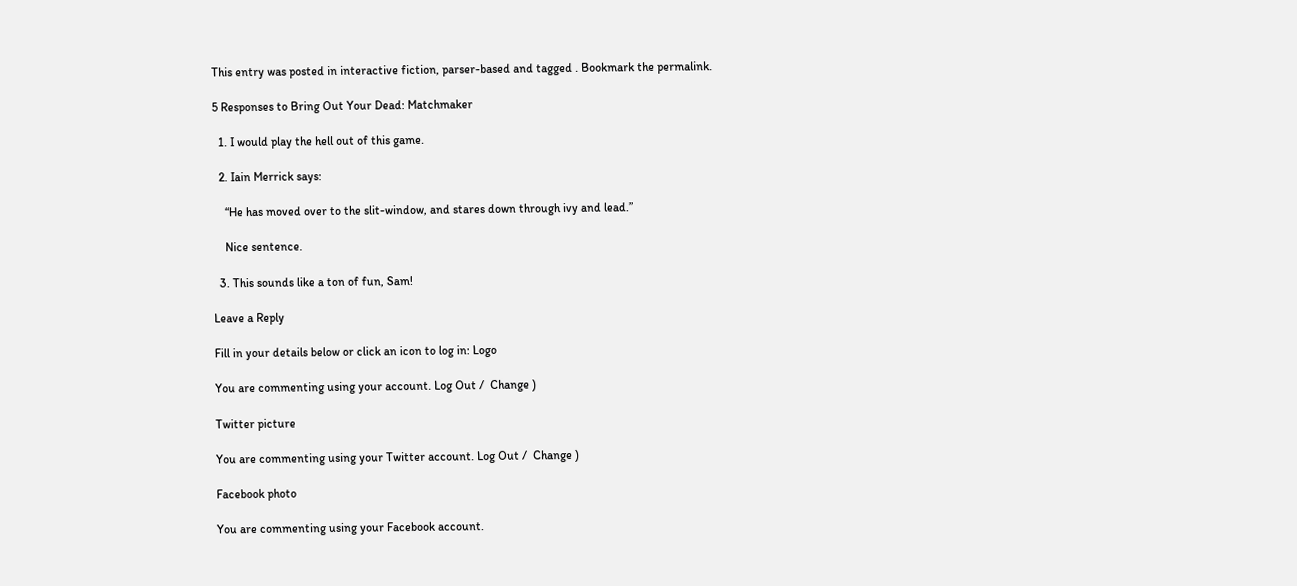This entry was posted in interactive fiction, parser-based and tagged . Bookmark the permalink.

5 Responses to Bring Out Your Dead: Matchmaker

  1. I would play the hell out of this game.

  2. Iain Merrick says:

    “He has moved over to the slit-window, and stares down through ivy and lead.”

    Nice sentence.

  3. This sounds like a ton of fun, Sam!

Leave a Reply

Fill in your details below or click an icon to log in: Logo

You are commenting using your account. Log Out /  Change )

Twitter picture

You are commenting using your Twitter account. Log Out /  Change )

Facebook photo

You are commenting using your Facebook account.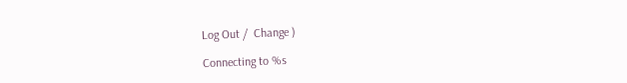Log Out /  Change )

Connecting to %s